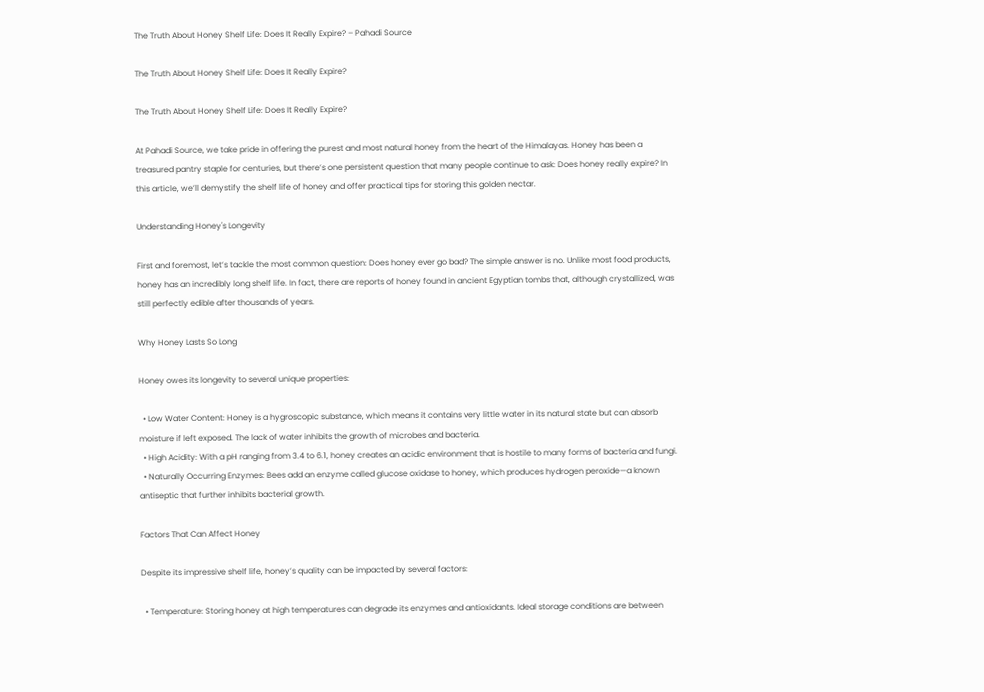The Truth About Honey Shelf Life: Does It Really Expire? – Pahadi Source

The Truth About Honey Shelf Life: Does It Really Expire?

The Truth About Honey Shelf Life: Does It Really Expire?

At Pahadi Source, we take pride in offering the purest and most natural honey from the heart of the Himalayas. Honey has been a treasured pantry staple for centuries, but there’s one persistent question that many people continue to ask: Does honey really expire? In this article, we’ll demystify the shelf life of honey and offer practical tips for storing this golden nectar.

Understanding Honey's Longevity

First and foremost, let’s tackle the most common question: Does honey ever go bad? The simple answer is no. Unlike most food products, honey has an incredibly long shelf life. In fact, there are reports of honey found in ancient Egyptian tombs that, although crystallized, was still perfectly edible after thousands of years.

Why Honey Lasts So Long

Honey owes its longevity to several unique properties:

  • Low Water Content: Honey is a hygroscopic substance, which means it contains very little water in its natural state but can absorb moisture if left exposed. The lack of water inhibits the growth of microbes and bacteria.
  • High Acidity: With a pH ranging from 3.4 to 6.1, honey creates an acidic environment that is hostile to many forms of bacteria and fungi.
  • Naturally Occurring Enzymes: Bees add an enzyme called glucose oxidase to honey, which produces hydrogen peroxide—a known antiseptic that further inhibits bacterial growth.

Factors That Can Affect Honey

Despite its impressive shelf life, honey’s quality can be impacted by several factors:

  • Temperature: Storing honey at high temperatures can degrade its enzymes and antioxidants. Ideal storage conditions are between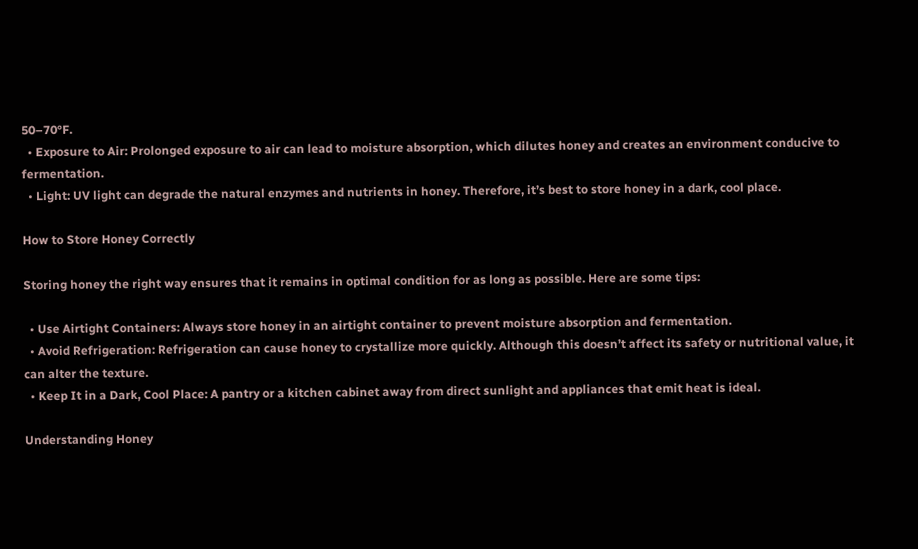50–70°F.
  • Exposure to Air: Prolonged exposure to air can lead to moisture absorption, which dilutes honey and creates an environment conducive to fermentation.
  • Light: UV light can degrade the natural enzymes and nutrients in honey. Therefore, it’s best to store honey in a dark, cool place.

How to Store Honey Correctly

Storing honey the right way ensures that it remains in optimal condition for as long as possible. Here are some tips:

  • Use Airtight Containers: Always store honey in an airtight container to prevent moisture absorption and fermentation.
  • Avoid Refrigeration: Refrigeration can cause honey to crystallize more quickly. Although this doesn’t affect its safety or nutritional value, it can alter the texture.
  • Keep It in a Dark, Cool Place: A pantry or a kitchen cabinet away from direct sunlight and appliances that emit heat is ideal.

Understanding Honey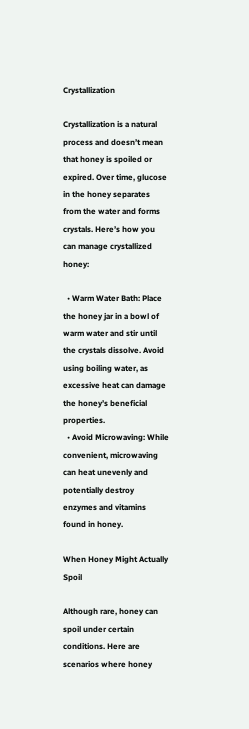Crystallization

Crystallization is a natural process and doesn’t mean that honey is spoiled or expired. Over time, glucose in the honey separates from the water and forms crystals. Here’s how you can manage crystallized honey:

  • Warm Water Bath: Place the honey jar in a bowl of warm water and stir until the crystals dissolve. Avoid using boiling water, as excessive heat can damage the honey’s beneficial properties.
  • Avoid Microwaving: While convenient, microwaving can heat unevenly and potentially destroy enzymes and vitamins found in honey.

When Honey Might Actually Spoil

Although rare, honey can spoil under certain conditions. Here are scenarios where honey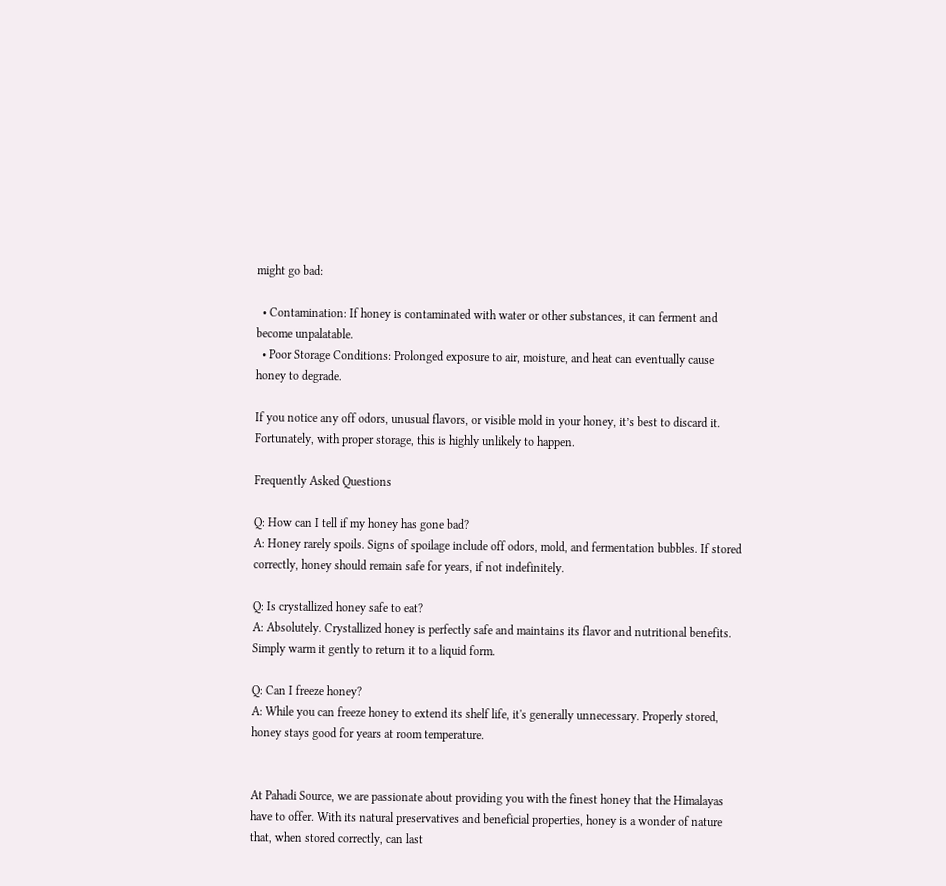might go bad:

  • Contamination: If honey is contaminated with water or other substances, it can ferment and become unpalatable.
  • Poor Storage Conditions: Prolonged exposure to air, moisture, and heat can eventually cause honey to degrade.

If you notice any off odors, unusual flavors, or visible mold in your honey, it’s best to discard it. Fortunately, with proper storage, this is highly unlikely to happen.

Frequently Asked Questions

Q: How can I tell if my honey has gone bad?
A: Honey rarely spoils. Signs of spoilage include off odors, mold, and fermentation bubbles. If stored correctly, honey should remain safe for years, if not indefinitely.

Q: Is crystallized honey safe to eat?
A: Absolutely. Crystallized honey is perfectly safe and maintains its flavor and nutritional benefits. Simply warm it gently to return it to a liquid form.

Q: Can I freeze honey?
A: While you can freeze honey to extend its shelf life, it's generally unnecessary. Properly stored, honey stays good for years at room temperature.


At Pahadi Source, we are passionate about providing you with the finest honey that the Himalayas have to offer. With its natural preservatives and beneficial properties, honey is a wonder of nature that, when stored correctly, can last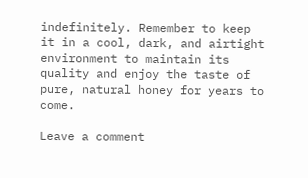indefinitely. Remember to keep it in a cool, dark, and airtight environment to maintain its quality and enjoy the taste of pure, natural honey for years to come.

Leave a comment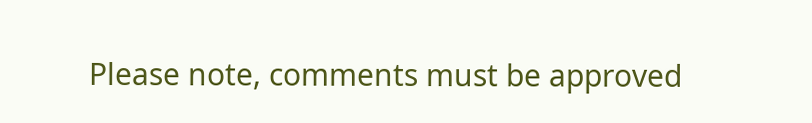Please note, comments must be approved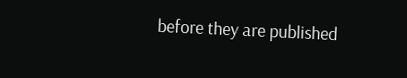before they are published